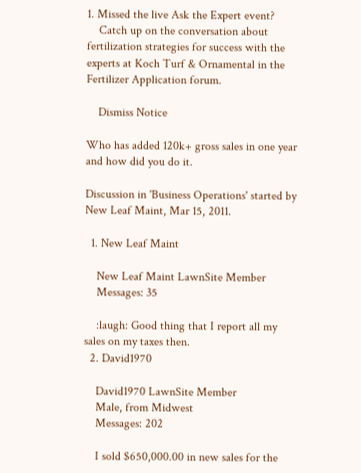1. Missed the live Ask the Expert event?
    Catch up on the conversation about fertilization strategies for success with the experts at Koch Turf & Ornamental in the Fertilizer Application forum.

    Dismiss Notice

Who has added 120k+ gross sales in one year and how did you do it.

Discussion in 'Business Operations' started by New Leaf Maint, Mar 15, 2011.

  1. New Leaf Maint

    New Leaf Maint LawnSite Member
    Messages: 35

    :laugh: Good thing that I report all my sales on my taxes then.
  2. David1970

    David1970 LawnSite Member
    Male, from Midwest
    Messages: 202

    I sold $650,000.00 in new sales for the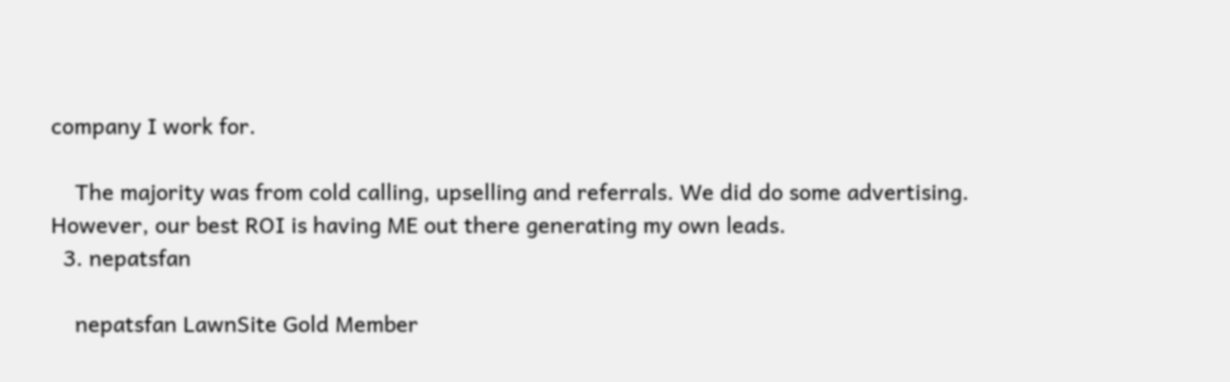company I work for.

    The majority was from cold calling, upselling and referrals. We did do some advertising. However, our best ROI is having ME out there generating my own leads.
  3. nepatsfan

    nepatsfan LawnSite Gold Member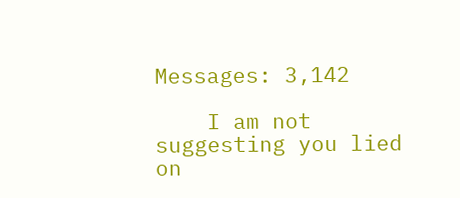Messages: 3,142

    I am not suggesting you lied on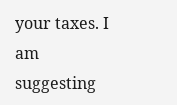your taxes. I am suggesting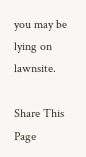you may be lying on lawnsite.

Share This Page